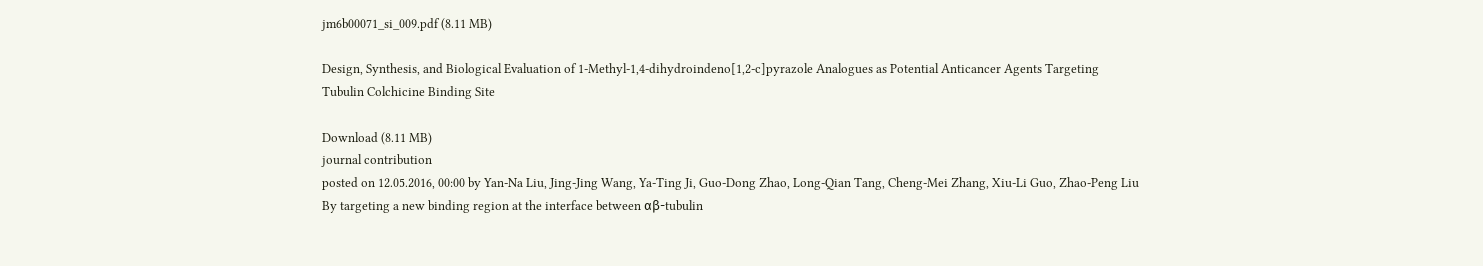jm6b00071_si_009.pdf (8.11 MB)

Design, Synthesis, and Biological Evaluation of 1‑Methyl-1,4-dihydroindeno[1,2‑c]pyrazole Analogues as Potential Anticancer Agents Targeting Tubulin Colchicine Binding Site

Download (8.11 MB)
journal contribution
posted on 12.05.2016, 00:00 by Yan-Na Liu, Jing-Jing Wang, Ya-Ting Ji, Guo-Dong Zhao, Long-Qian Tang, Cheng-Mei Zhang, Xiu-Li Guo, Zhao-Peng Liu
By targeting a new binding region at the interface between αβ-tubulin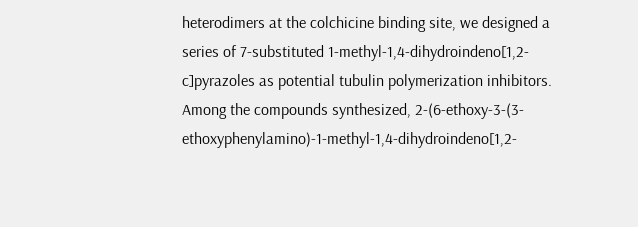heterodimers at the colchicine binding site, we designed a series of 7-substituted 1-methyl-1,4-dihydroindeno[1,2-c]pyrazoles as potential tubulin polymerization inhibitors. Among the compounds synthesized, 2-(6-ethoxy-3-(3-ethoxyphenylamino)-1-methyl-1,4-dihydroindeno[1,2-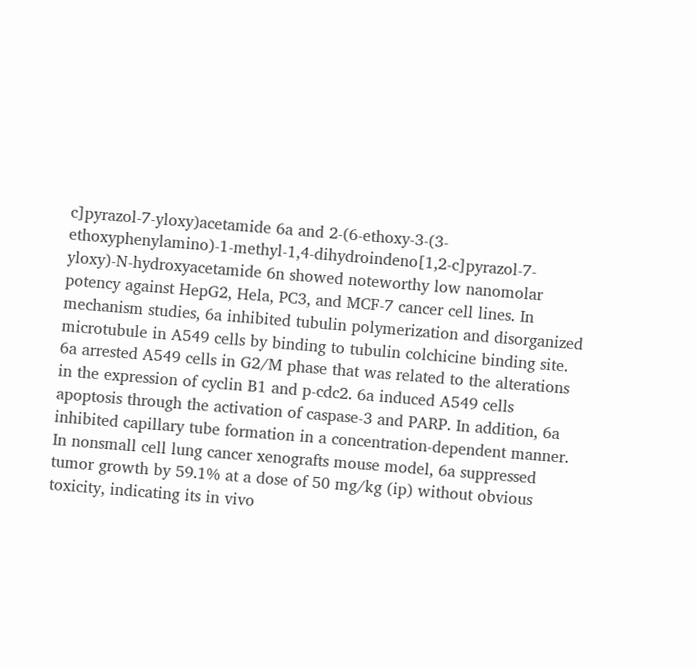c]pyrazol-7-yloxy)acetamide 6a and 2-(6-ethoxy-3-(3-ethoxyphenylamino)-1-methyl-1,4-dihydroindeno[1,2-c]pyrazol-7-yloxy)-N-hydroxyacetamide 6n showed noteworthy low nanomolar potency against HepG2, Hela, PC3, and MCF-7 cancer cell lines. In mechanism studies, 6a inhibited tubulin polymerization and disorganized microtubule in A549 cells by binding to tubulin colchicine binding site. 6a arrested A549 cells in G2/M phase that was related to the alterations in the expression of cyclin B1 and p-cdc2. 6a induced A549 cells apoptosis through the activation of caspase-3 and PARP. In addition, 6a inhibited capillary tube formation in a concentration-dependent manner. In nonsmall cell lung cancer xenografts mouse model, 6a suppressed tumor growth by 59.1% at a dose of 50 mg/kg (ip) without obvious toxicity, indicating its in vivo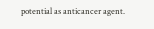potential as anticancer agent.